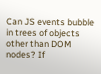Can JS events bubble in trees of objects other than DOM nodes? If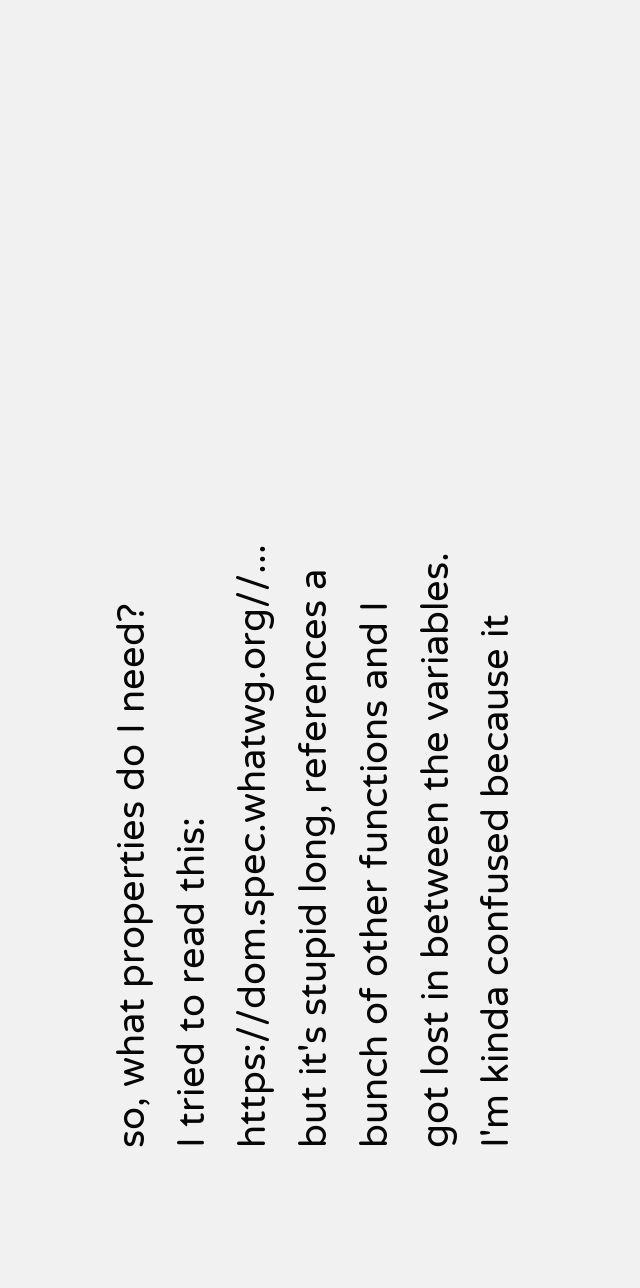so, what properties do I need?
I tried to read this: https://dom.spec.whatwg.org//... but it's stupid long, references a bunch of other functions and I got lost in between the variables.
I'm kinda confused because it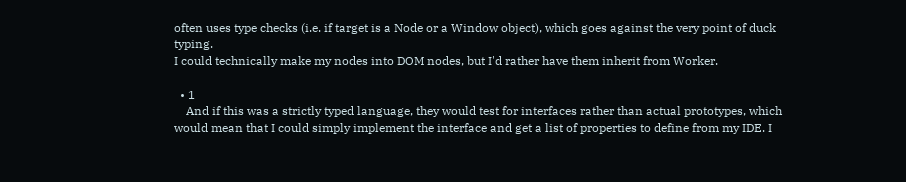often uses type checks (i.e. if target is a Node or a Window object), which goes against the very point of duck typing.
I could technically make my nodes into DOM nodes, but I'd rather have them inherit from Worker.

  • 1
    And if this was a strictly typed language, they would test for interfaces rather than actual prototypes, which would mean that I could simply implement the interface and get a list of properties to define from my IDE. I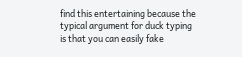find this entertaining because the typical argument for duck typing is that you can easily fake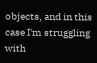objects, and in this case I'm struggling with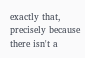exactly that, precisely because there isn't a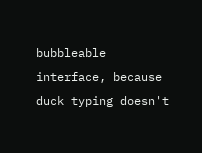bubbleable interface, because duck typing doesn't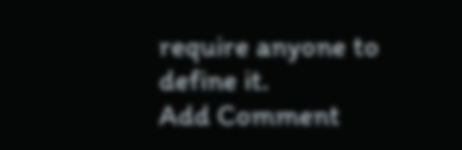require anyone to define it.
Add Comment